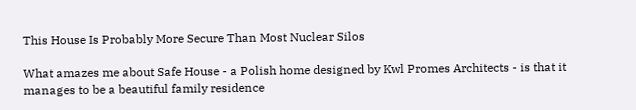This House Is Probably More Secure Than Most Nuclear Silos

What amazes me about Safe House - a Polish home designed by Kwl Promes Architects - is that it manages to be a beautiful family residence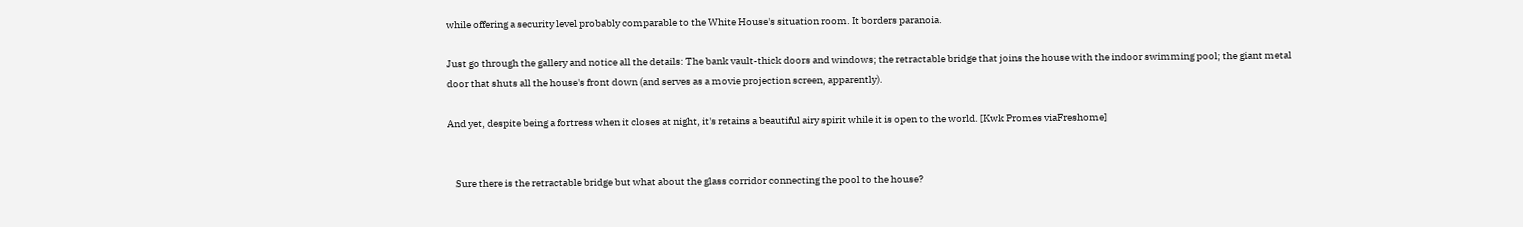while offering a security level probably comparable to the White House's situation room. It borders paranoia.

Just go through the gallery and notice all the details: The bank vault-thick doors and windows; the retractable bridge that joins the house with the indoor swimming pool; the giant metal door that shuts all the house's front down (and serves as a movie projection screen, apparently).

And yet, despite being a fortress when it closes at night, it's retains a beautiful airy spirit while it is open to the world. [Kwk Promes viaFreshome]


    Sure there is the retractable bridge but what about the glass corridor connecting the pool to the house?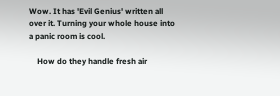Wow. It has 'Evil Genius' written all over it. Turning your whole house into a panic room is cool.

    How do they handle fresh air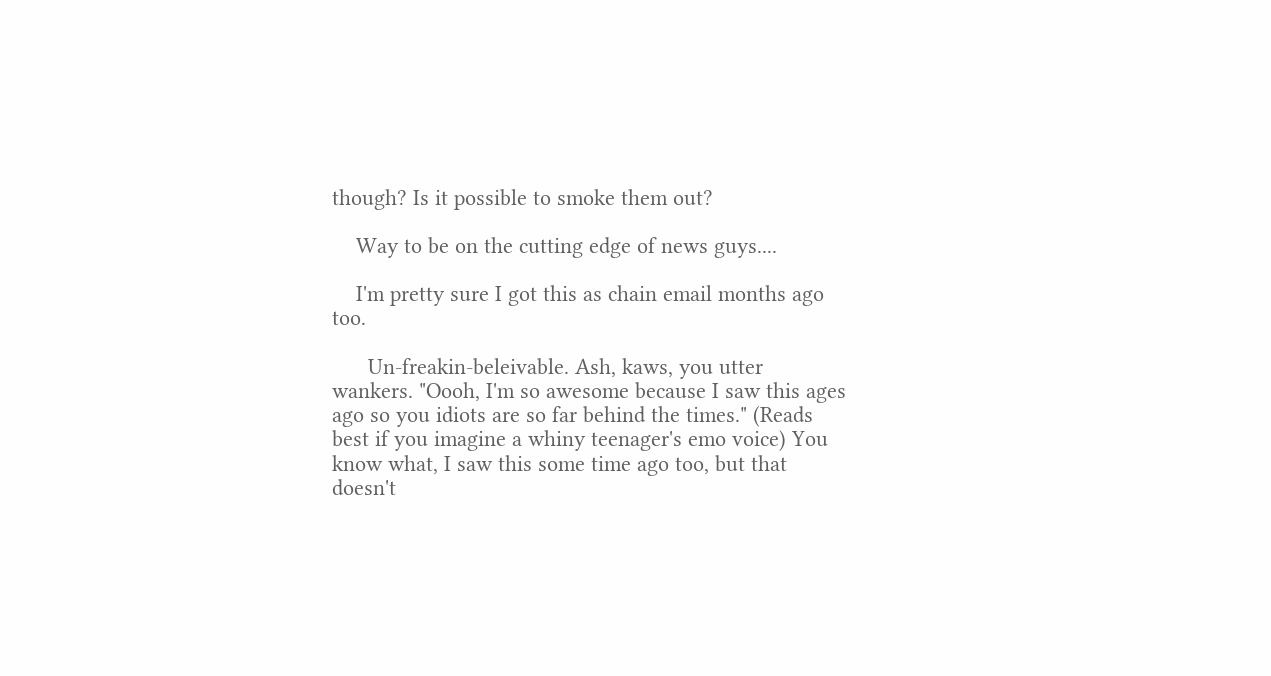though? Is it possible to smoke them out?

    Way to be on the cutting edge of news guys....

    I'm pretty sure I got this as chain email months ago too.

      Un-freakin-beleivable. Ash, kaws, you utter wankers. "Oooh, I'm so awesome because I saw this ages ago so you idiots are so far behind the times." (Reads best if you imagine a whiny teenager's emo voice) You know what, I saw this some time ago too, but that doesn't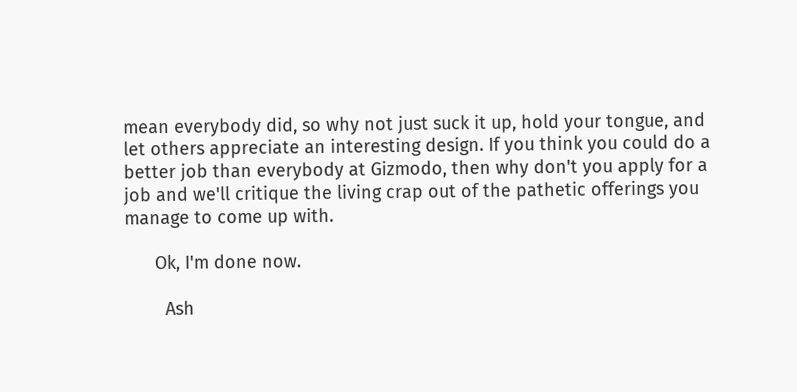mean everybody did, so why not just suck it up, hold your tongue, and let others appreciate an interesting design. If you think you could do a better job than everybody at Gizmodo, then why don't you apply for a job and we'll critique the living crap out of the pathetic offerings you manage to come up with.

      Ok, I'm done now.

        Ash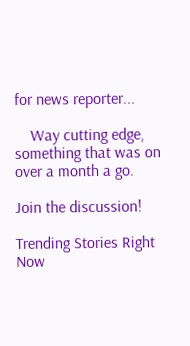for news reporter...

    Way cutting edge, something that was on over a month a go.

Join the discussion!

Trending Stories Right Now